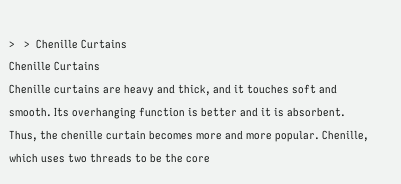>   >  Chenille Curtains
Chenille Curtains
Chenille curtains are heavy and thick, and it touches soft and smooth. Its overhanging function is better and it is absorbent. Thus, the chenille curtain becomes more and more popular. Chenille, which uses two threads to be the core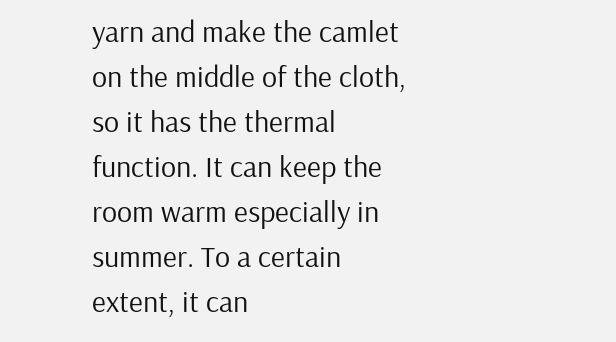yarn and make the camlet on the middle of the cloth, so it has the thermal function. It can keep the room warm especially in summer. To a certain extent, it can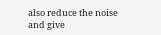also reduce the noise and give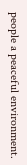people a peaceful environment.